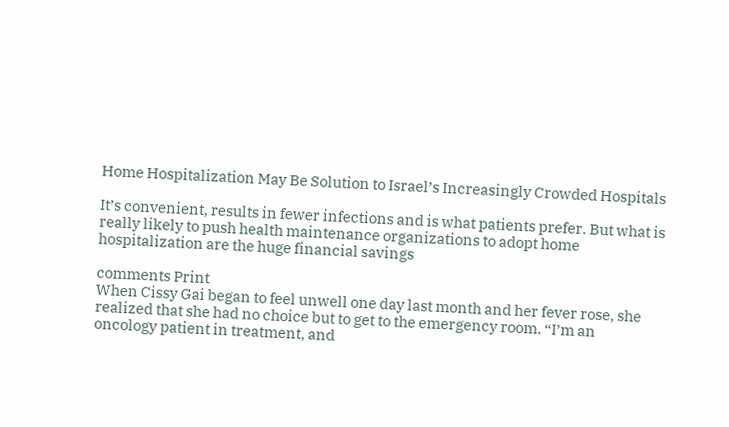Home Hospitalization May Be Solution to Israel’s Increasingly Crowded Hospitals

It’s convenient, results in fewer infections and is what patients prefer. But what is really likely to push health maintenance organizations to adopt home hospitalization are the huge financial savings

comments Print
When Cissy Gai began to feel unwell one day last month and her fever rose, she realized that she had no choice but to get to the emergency room. “I’m an oncology patient in treatment, and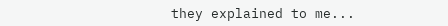they explained to me...